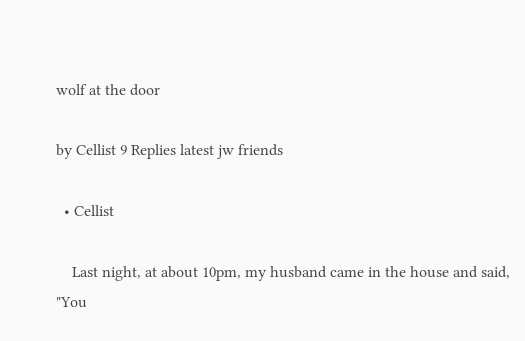wolf at the door

by Cellist 9 Replies latest jw friends

  • Cellist

    Last night, at about 10pm, my husband came in the house and said, "You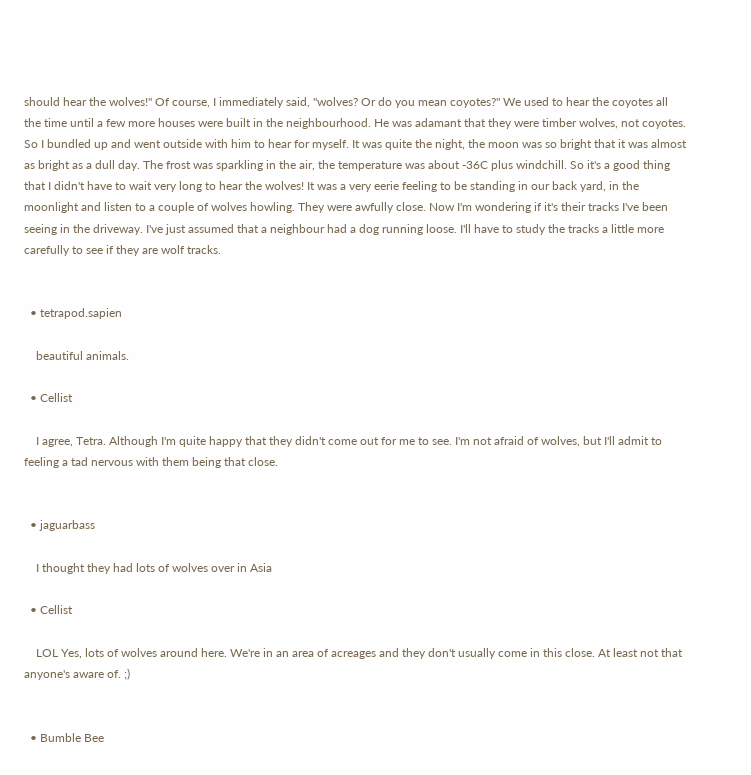should hear the wolves!" Of course, I immediately said, "wolves? Or do you mean coyotes?" We used to hear the coyotes all the time until a few more houses were built in the neighbourhood. He was adamant that they were timber wolves, not coyotes. So I bundled up and went outside with him to hear for myself. It was quite the night, the moon was so bright that it was almost as bright as a dull day. The frost was sparkling in the air, the temperature was about -36C plus windchill. So it's a good thing that I didn't have to wait very long to hear the wolves! It was a very eerie feeling to be standing in our back yard, in the moonlight and listen to a couple of wolves howling. They were awfully close. Now I'm wondering if it's their tracks I've been seeing in the driveway. I've just assumed that a neighbour had a dog running loose. I'll have to study the tracks a little more carefully to see if they are wolf tracks.


  • tetrapod.sapien

    beautiful animals.

  • Cellist

    I agree, Tetra. Although I'm quite happy that they didn't come out for me to see. I'm not afraid of wolves, but I'll admit to feeling a tad nervous with them being that close.


  • jaguarbass

    I thought they had lots of wolves over in Asia

  • Cellist

    LOL Yes, lots of wolves around here. We're in an area of acreages and they don't usually come in this close. At least not that anyone's aware of. ;)


  • Bumble Bee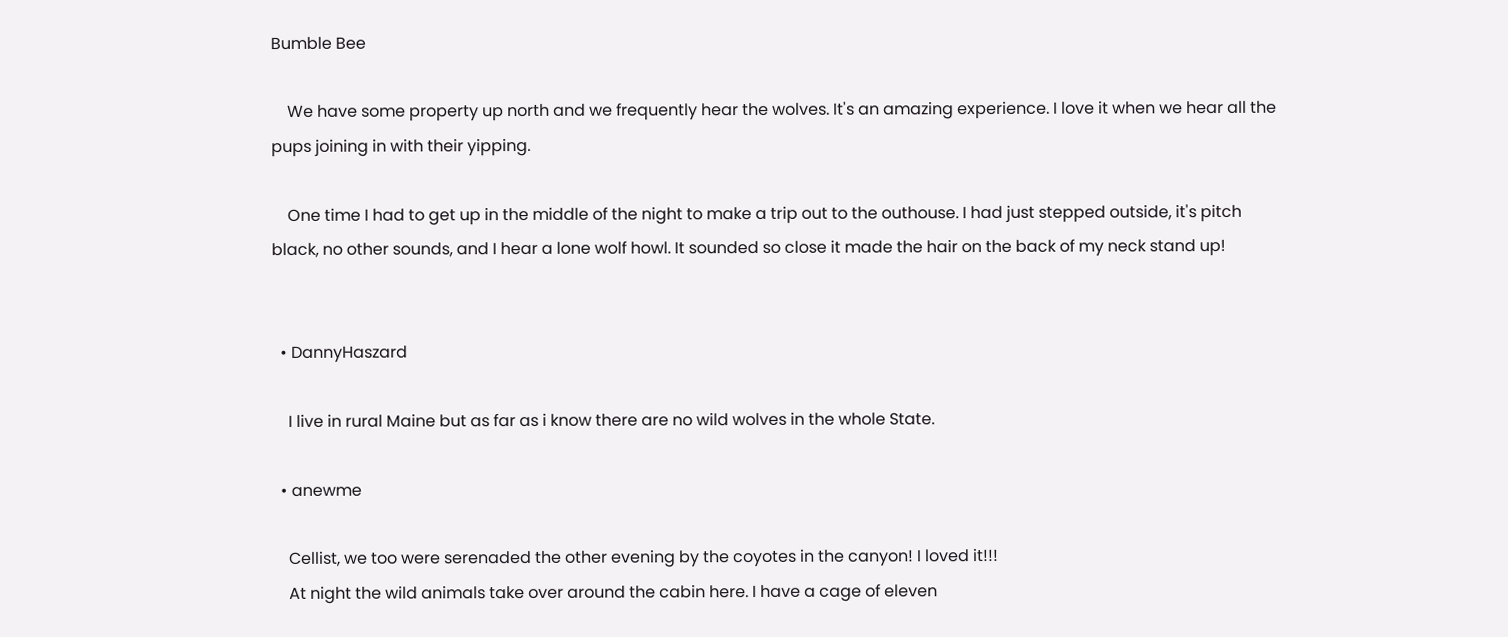Bumble Bee

    We have some property up north and we frequently hear the wolves. It's an amazing experience. I love it when we hear all the pups joining in with their yipping.

    One time I had to get up in the middle of the night to make a trip out to the outhouse. I had just stepped outside, it's pitch black, no other sounds, and I hear a lone wolf howl. It sounded so close it made the hair on the back of my neck stand up!


  • DannyHaszard

    I live in rural Maine but as far as i know there are no wild wolves in the whole State.

  • anewme

    Cellist, we too were serenaded the other evening by the coyotes in the canyon! I loved it!!!
    At night the wild animals take over around the cabin here. I have a cage of eleven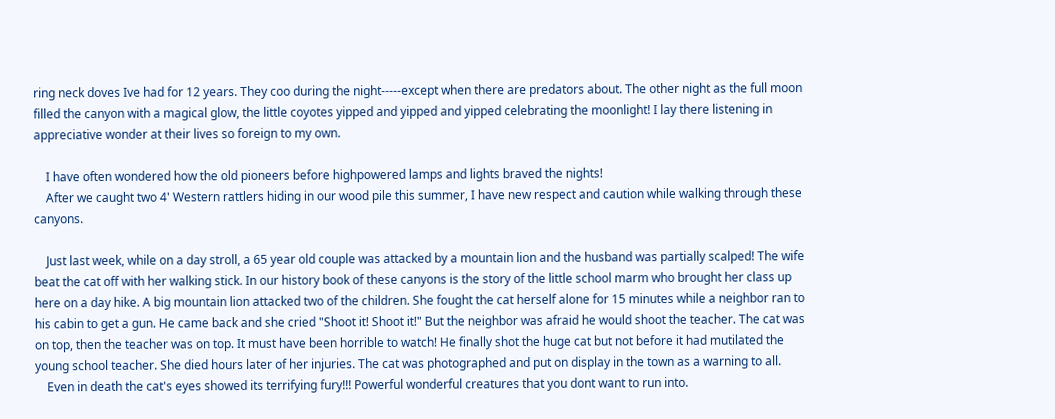ring neck doves Ive had for 12 years. They coo during the night-----except when there are predators about. The other night as the full moon filled the canyon with a magical glow, the little coyotes yipped and yipped and yipped celebrating the moonlight! I lay there listening in appreciative wonder at their lives so foreign to my own.

    I have often wondered how the old pioneers before highpowered lamps and lights braved the nights!
    After we caught two 4' Western rattlers hiding in our wood pile this summer, I have new respect and caution while walking through these canyons.

    Just last week, while on a day stroll, a 65 year old couple was attacked by a mountain lion and the husband was partially scalped! The wife beat the cat off with her walking stick. In our history book of these canyons is the story of the little school marm who brought her class up here on a day hike. A big mountain lion attacked two of the children. She fought the cat herself alone for 15 minutes while a neighbor ran to his cabin to get a gun. He came back and she cried "Shoot it! Shoot it!" But the neighbor was afraid he would shoot the teacher. The cat was on top, then the teacher was on top. It must have been horrible to watch! He finally shot the huge cat but not before it had mutilated the young school teacher. She died hours later of her injuries. The cat was photographed and put on display in the town as a warning to all.
    Even in death the cat's eyes showed its terrifying fury!!! Powerful wonderful creatures that you dont want to run into.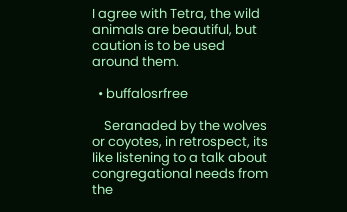I agree with Tetra, the wild animals are beautiful, but caution is to be used around them.

  • buffalosrfree

    Seranaded by the wolves or coyotes, in retrospect, its like listening to a talk about congregational needs from the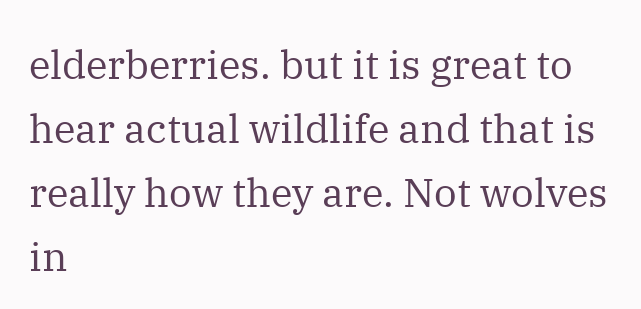elderberries. but it is great to hear actual wildlife and that is really how they are. Not wolves in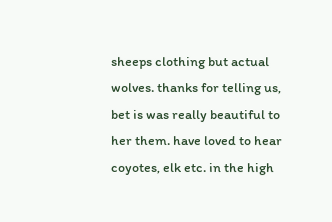sheeps clothing but actual wolves. thanks for telling us, bet is was really beautiful to her them. have loved to hear coyotes, elk etc. in the high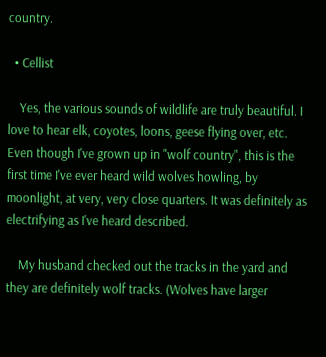country.

  • Cellist

    Yes, the various sounds of wildlife are truly beautiful. I love to hear elk, coyotes, loons, geese flying over, etc. Even though I've grown up in "wolf country", this is the first time I've ever heard wild wolves howling, by moonlight, at very, very close quarters. It was definitely as electrifying as I've heard described.

    My husband checked out the tracks in the yard and they are definitely wolf tracks. (Wolves have larger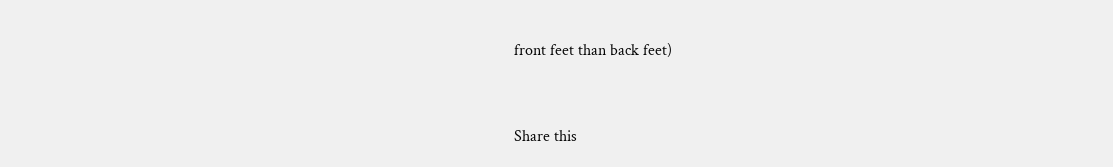front feet than back feet)


Share this